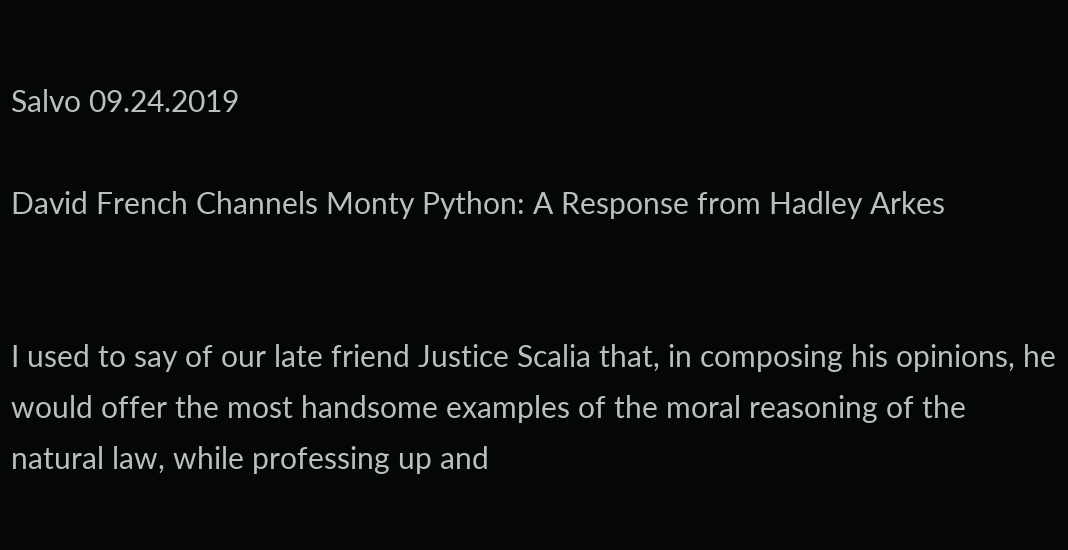Salvo 09.24.2019

David French Channels Monty Python: A Response from Hadley Arkes


I used to say of our late friend Justice Scalia that, in composing his opinions, he would offer the most handsome examples of the moral reasoning of the natural law, while professing up and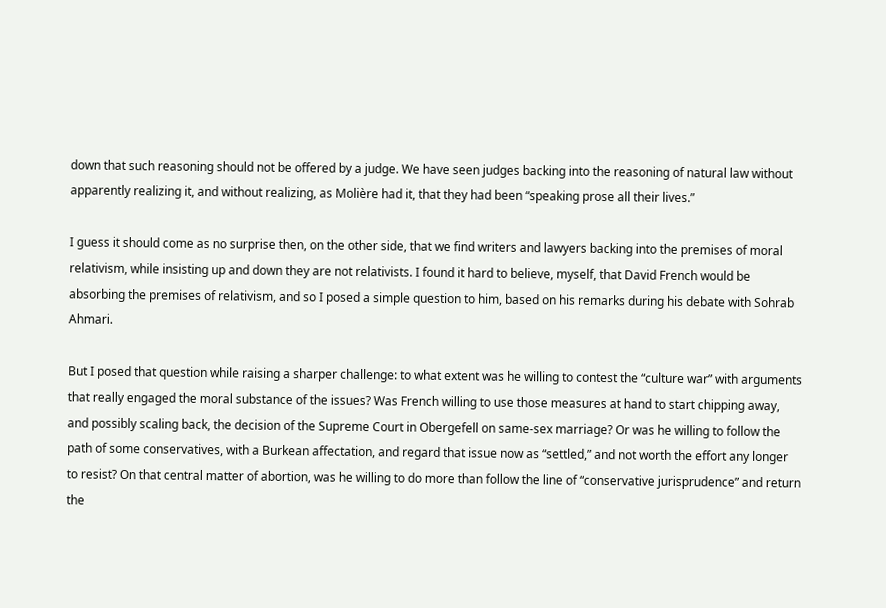down that such reasoning should not be offered by a judge. We have seen judges backing into the reasoning of natural law without apparently realizing it, and without realizing, as Molière had it, that they had been “speaking prose all their lives.”

I guess it should come as no surprise then, on the other side, that we find writers and lawyers backing into the premises of moral relativism, while insisting up and down they are not relativists. I found it hard to believe, myself, that David French would be absorbing the premises of relativism, and so I posed a simple question to him, based on his remarks during his debate with Sohrab Ahmari.

But I posed that question while raising a sharper challenge: to what extent was he willing to contest the “culture war” with arguments that really engaged the moral substance of the issues? Was French willing to use those measures at hand to start chipping away, and possibly scaling back, the decision of the Supreme Court in Obergefell on same-sex marriage? Or was he willing to follow the path of some conservatives, with a Burkean affectation, and regard that issue now as “settled,” and not worth the effort any longer to resist? On that central matter of abortion, was he willing to do more than follow the line of “conservative jurisprudence” and return the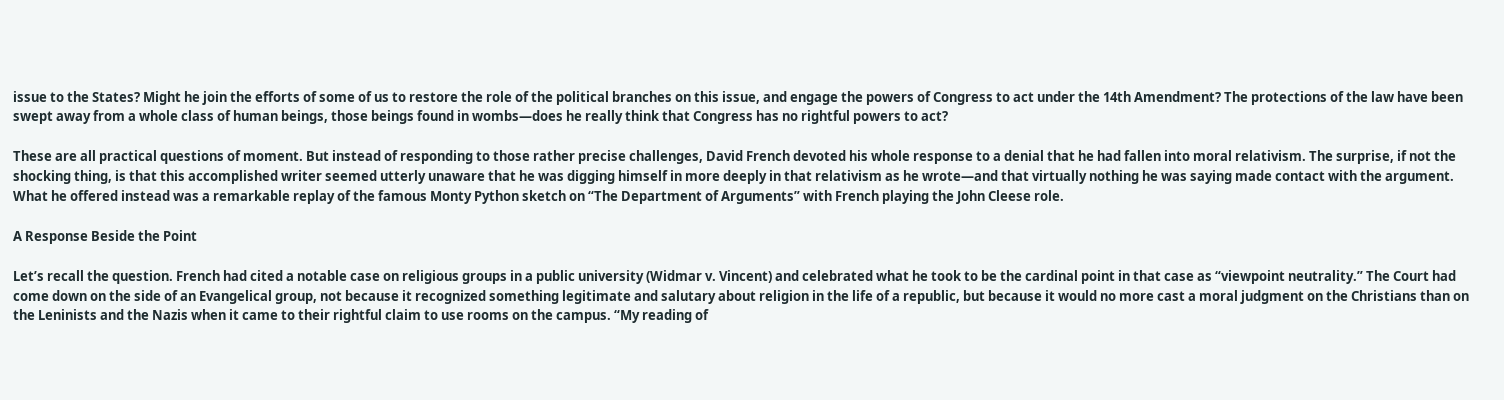issue to the States? Might he join the efforts of some of us to restore the role of the political branches on this issue, and engage the powers of Congress to act under the 14th Amendment? The protections of the law have been swept away from a whole class of human beings, those beings found in wombs—does he really think that Congress has no rightful powers to act?

These are all practical questions of moment. But instead of responding to those rather precise challenges, David French devoted his whole response to a denial that he had fallen into moral relativism. The surprise, if not the shocking thing, is that this accomplished writer seemed utterly unaware that he was digging himself in more deeply in that relativism as he wrote—and that virtually nothing he was saying made contact with the argument. What he offered instead was a remarkable replay of the famous Monty Python sketch on “The Department of Arguments” with French playing the John Cleese role.

A Response Beside the Point

Let’s recall the question. French had cited a notable case on religious groups in a public university (Widmar v. Vincent) and celebrated what he took to be the cardinal point in that case as “viewpoint neutrality.” The Court had come down on the side of an Evangelical group, not because it recognized something legitimate and salutary about religion in the life of a republic, but because it would no more cast a moral judgment on the Christians than on the Leninists and the Nazis when it came to their rightful claim to use rooms on the campus. “My reading of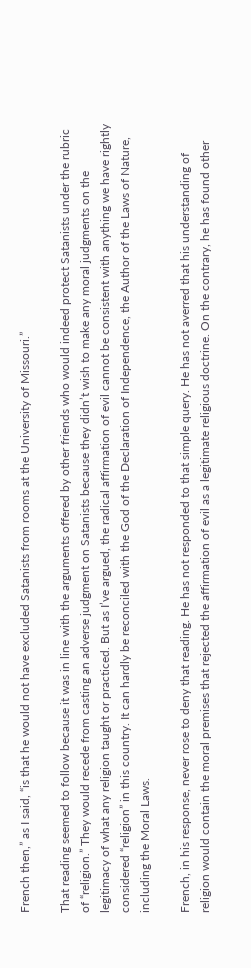French then,” as I said, “is that he would not have excluded Satanists from rooms at the University of Missouri.”

That reading seemed to follow because it was in line with the arguments offered by other friends who would indeed protect Satanists under the rubric of “religion.” They would recede from casting an adverse judgment on Satanists because they didn’t wish to make any moral judgments on the legitimacy of what any religion taught or practiced. But as I’ve argued, the radical affirmation of evil cannot be consistent with anything we have rightly considered “religion” in this country. It can hardly be reconciled with the God of the Declaration of Independence, the Author of the Laws of Nature, including the Moral Laws.

French, in his response, never rose to deny that reading. He has not responded to that simple query. He has not averred that his understanding of religion would contain the moral premises that rejected the affirmation of evil as a legitimate religious doctrine. On the contrary, he has found other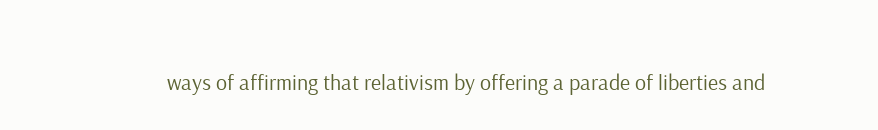ways of affirming that relativism by offering a parade of liberties and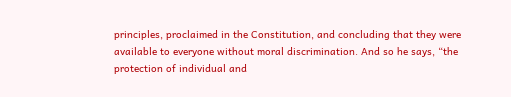principles, proclaimed in the Constitution, and concluding that they were available to everyone without moral discrimination. And so he says, “the protection of individual and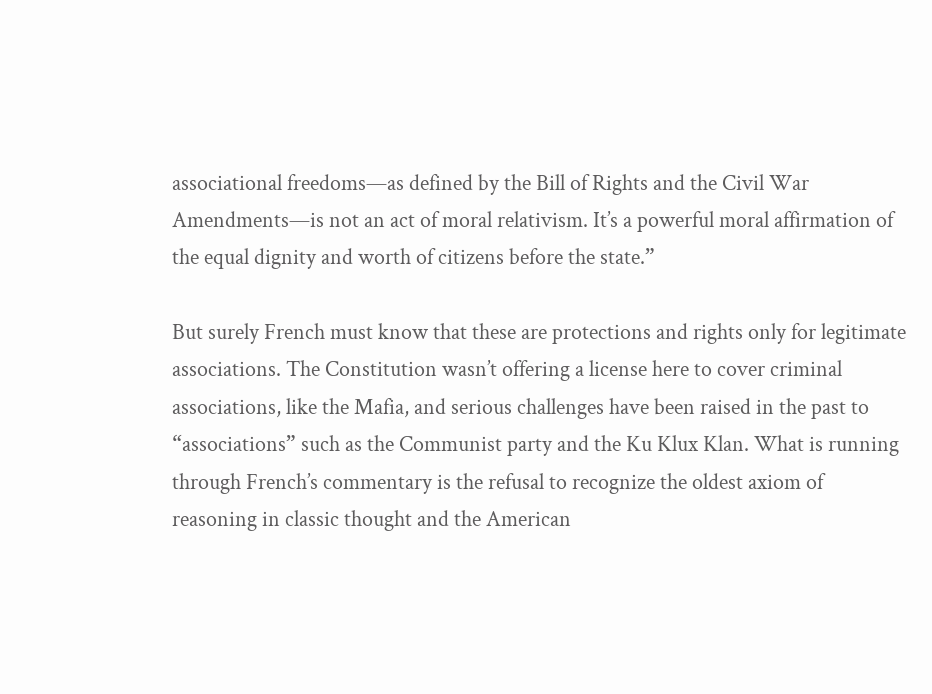associational freedoms—as defined by the Bill of Rights and the Civil War Amendments—is not an act of moral relativism. It’s a powerful moral affirmation of the equal dignity and worth of citizens before the state.”

But surely French must know that these are protections and rights only for legitimate associations. The Constitution wasn’t offering a license here to cover criminal associations, like the Mafia, and serious challenges have been raised in the past to “associations” such as the Communist party and the Ku Klux Klan. What is running through French’s commentary is the refusal to recognize the oldest axiom of reasoning in classic thought and the American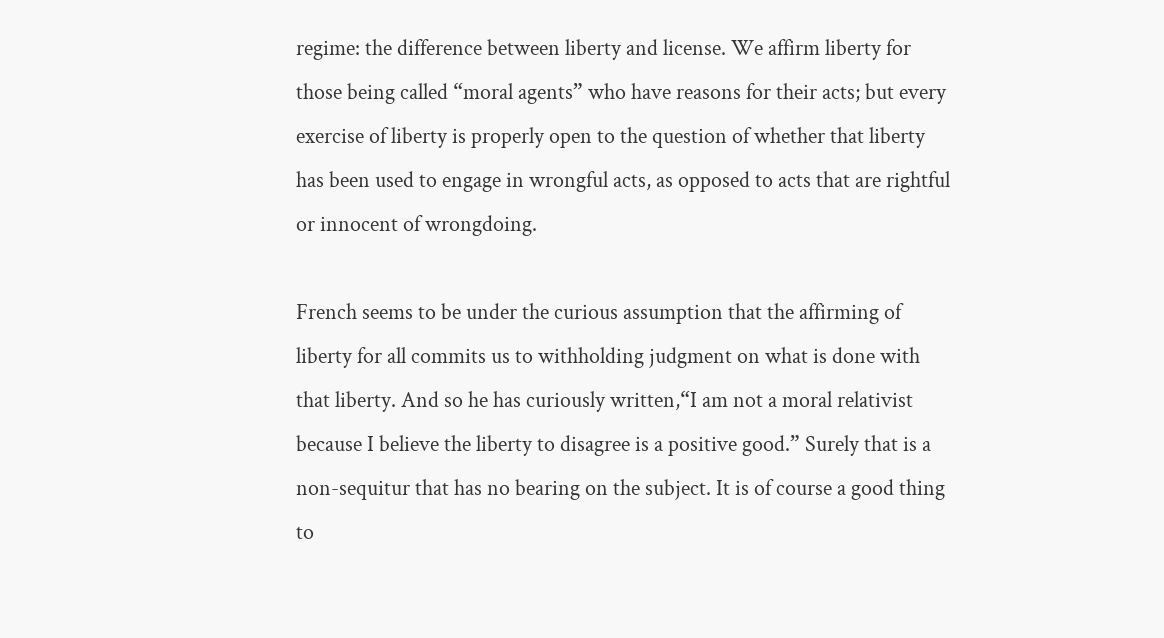regime: the difference between liberty and license. We affirm liberty for those being called “moral agents” who have reasons for their acts; but every exercise of liberty is properly open to the question of whether that liberty has been used to engage in wrongful acts, as opposed to acts that are rightful or innocent of wrongdoing.

French seems to be under the curious assumption that the affirming of liberty for all commits us to withholding judgment on what is done with that liberty. And so he has curiously written,“I am not a moral relativist because I believe the liberty to disagree is a positive good.” Surely that is a non-sequitur that has no bearing on the subject. It is of course a good thing to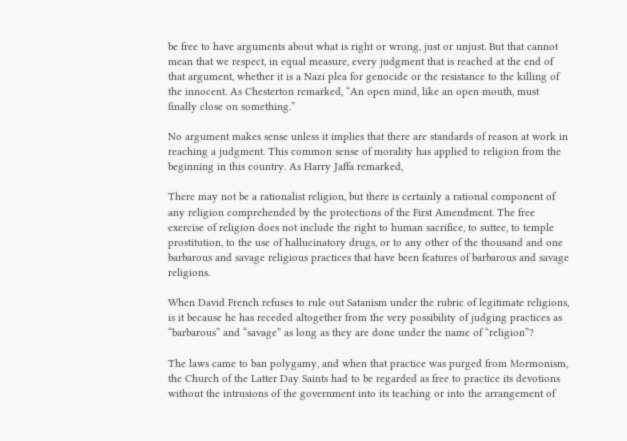be free to have arguments about what is right or wrong, just or unjust. But that cannot mean that we respect, in equal measure, every judgment that is reached at the end of that argument, whether it is a Nazi plea for genocide or the resistance to the killing of the innocent. As Chesterton remarked, “An open mind, like an open mouth, must finally close on something.”

No argument makes sense unless it implies that there are standards of reason at work in reaching a judgment. This common sense of morality has applied to religion from the beginning in this country. As Harry Jaffa remarked,

There may not be a rationalist religion, but there is certainly a rational component of any religion comprehended by the protections of the First Amendment. The free exercise of religion does not include the right to human sacrifice, to suttee, to temple prostitution, to the use of hallucinatory drugs, or to any other of the thousand and one barbarous and savage religious practices that have been features of barbarous and savage religions.

When David French refuses to rule out Satanism under the rubric of legitimate religions, is it because he has receded altogether from the very possibility of judging practices as “barbarous” and “savage” as long as they are done under the name of “religion”?

The laws came to ban polygamy, and when that practice was purged from Mormonism, the Church of the Latter Day Saints had to be regarded as free to practice its devotions without the intrusions of the government into its teaching or into the arrangement of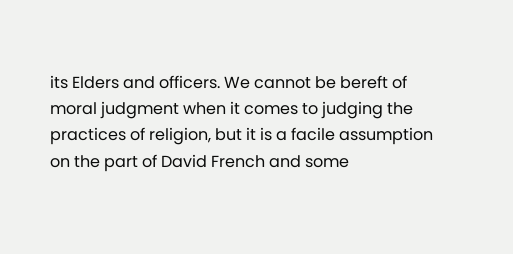its Elders and officers. We cannot be bereft of moral judgment when it comes to judging the practices of religion, but it is a facile assumption on the part of David French and some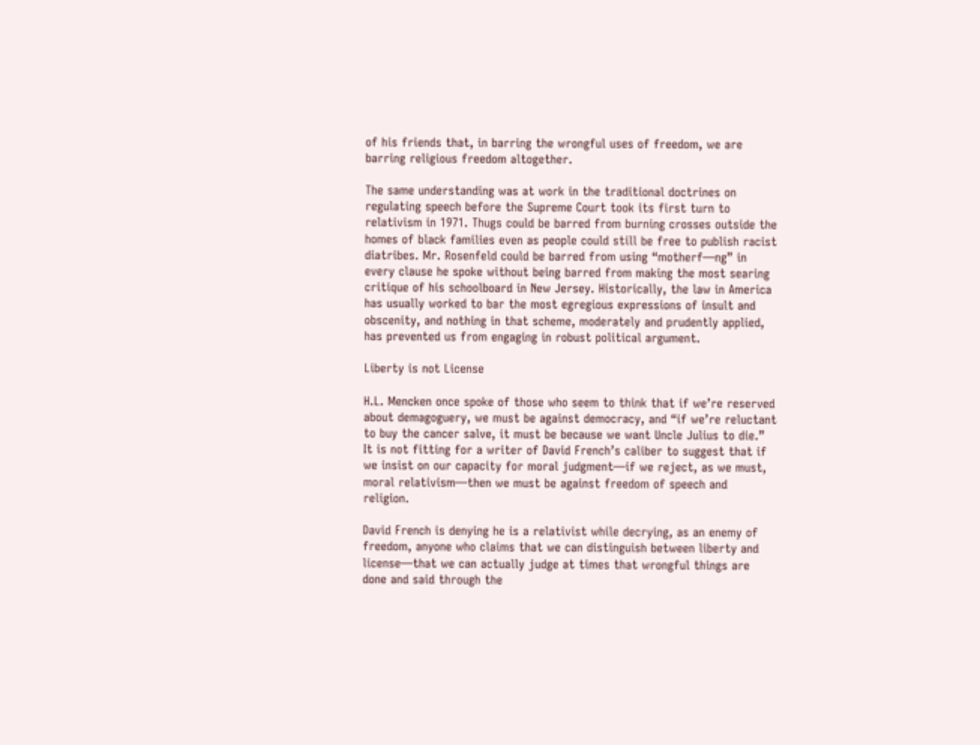of his friends that, in barring the wrongful uses of freedom, we are barring religious freedom altogether.

The same understanding was at work in the traditional doctrines on regulating speech before the Supreme Court took its first turn to relativism in 1971. Thugs could be barred from burning crosses outside the homes of black families even as people could still be free to publish racist diatribes. Mr. Rosenfeld could be barred from using “motherf—ng” in every clause he spoke without being barred from making the most searing critique of his schoolboard in New Jersey. Historically, the law in America has usually worked to bar the most egregious expressions of insult and obscenity, and nothing in that scheme, moderately and prudently applied, has prevented us from engaging in robust political argument.

Liberty is not License

H.L. Mencken once spoke of those who seem to think that if we’re reserved about demagoguery, we must be against democracy, and “if we’re reluctant to buy the cancer salve, it must be because we want Uncle Julius to die.” It is not fitting for a writer of David French’s caliber to suggest that if we insist on our capacity for moral judgment—if we reject, as we must, moral relativism—then we must be against freedom of speech and religion.

David French is denying he is a relativist while decrying, as an enemy of freedom, anyone who claims that we can distinguish between liberty and license—that we can actually judge at times that wrongful things are done and said through the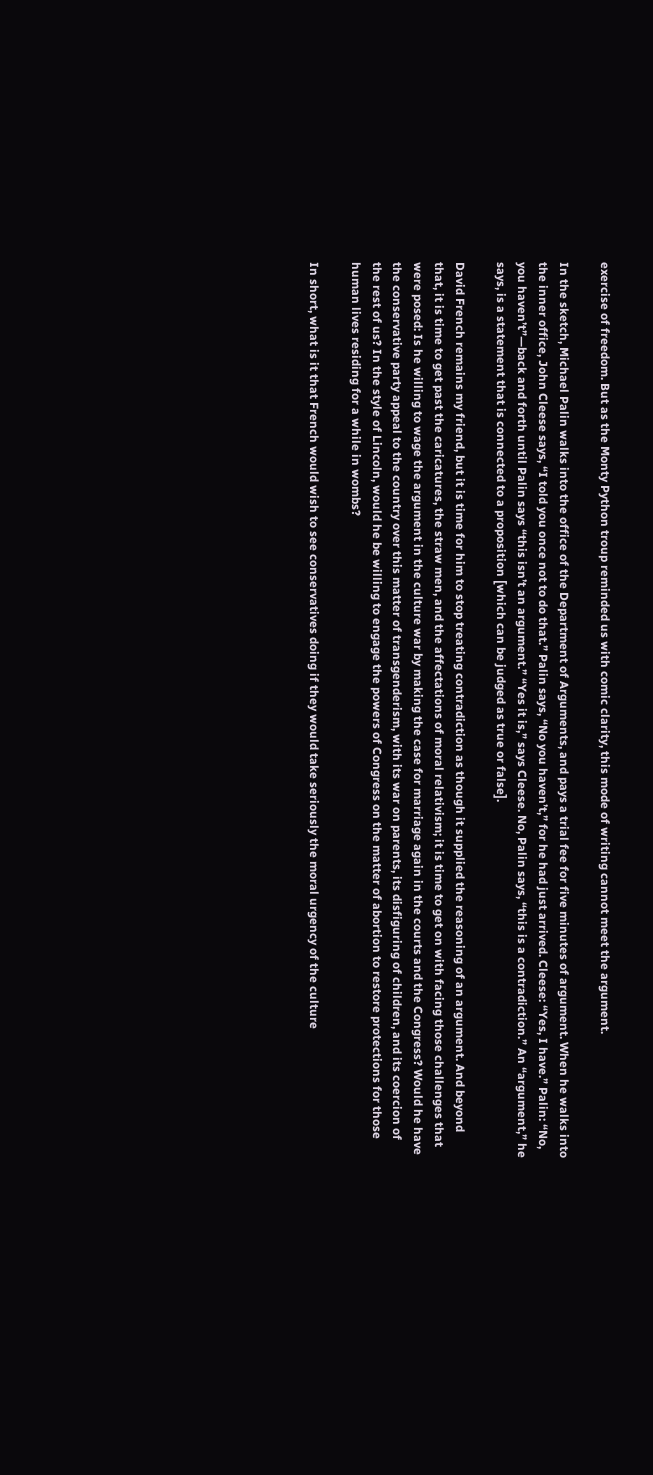exercise of freedom. But as the Monty Python troup reminded us with comic clarity, this mode of writing cannot meet the argument.

In the sketch, Michael Palin walks into the office of the Department of Arguments, and pays a trial fee for five minutes of argument. When he walks into the inner office, John Cleese says, “I told you once not to do that.” Palin says, “No you haven’t,” for he had just arrived. Cleese: “Yes, I have.” Palin: “No, you haven’t”—back and forth until Palin says “this isn’t an argument.” “Yes it is,” says Cleese. No, Palin says, “this is a contradiction.” An “argument,” he says, is a statement that is connected to a proposition [which can be judged as true or false].

David French remains my friend, but it is time for him to stop treating contradiction as though it supplied the reasoning of an argument. And beyond that, it is time to get past the caricatures, the straw men, and the affectations of moral relativism; it is time to get on with facing those challenges that were posed: Is he willing to wage the argument in the culture war by making the case for marriage again in the courts and the Congress? Would he have the conservative party appeal to the country over this matter of transgenderism, with its war on parents, its disfiguring of children, and its coercion of the rest of us? In the style of Lincoln, would he be willing to engage the powers of Congress on the matter of abortion to restore protections for those human lives residing for a while in wombs?

In short, what is it that French would wish to see conservatives doing if they would take seriously the moral urgency of the culture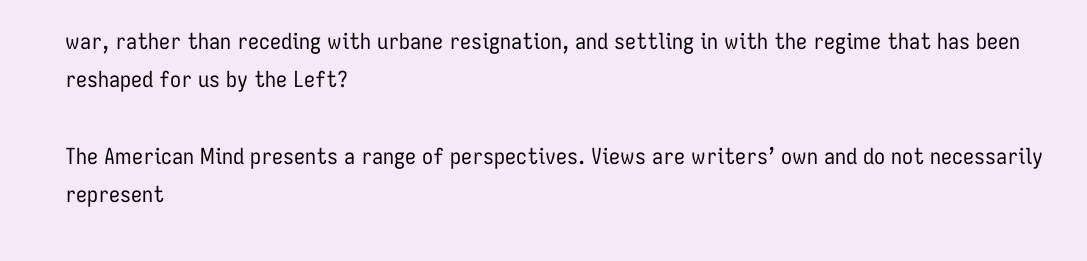war, rather than receding with urbane resignation, and settling in with the regime that has been reshaped for us by the Left?

The American Mind presents a range of perspectives. Views are writers’ own and do not necessarily represent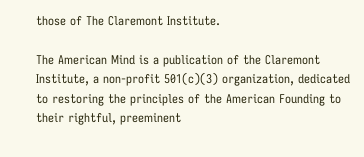those of The Claremont Institute.

The American Mind is a publication of the Claremont Institute, a non-profit 501(c)(3) organization, dedicated to restoring the principles of the American Founding to their rightful, preeminent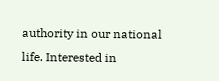authority in our national life. Interested in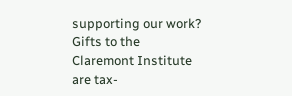supporting our work? Gifts to the Claremont Institute are tax-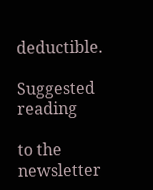deductible.

Suggested reading

to the newsletter